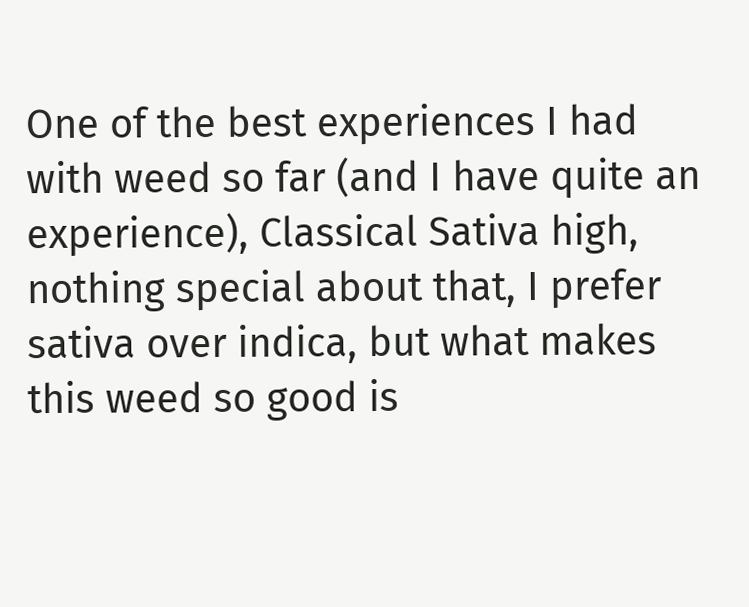One of the best experiences I had with weed so far (and I have quite an experience), Classical Sativa high, nothing special about that, I prefer sativa over indica, but what makes this weed so good is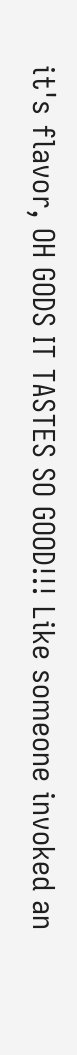it's flavor, OH GODS IT TASTES SO GOOD!!! Like someone invoked an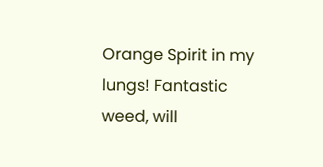Orange Spirit in my lungs! Fantastic weed, will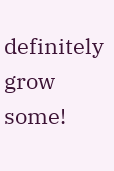definitely grow some!